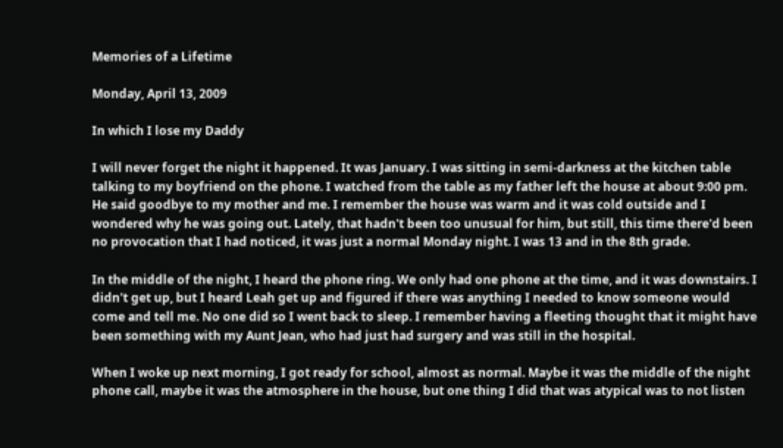Memories of a Lifetime

Monday, April 13, 2009

In which I lose my Daddy

I will never forget the night it happened. It was January. I was sitting in semi-darkness at the kitchen table talking to my boyfriend on the phone. I watched from the table as my father left the house at about 9:00 pm. He said goodbye to my mother and me. I remember the house was warm and it was cold outside and I wondered why he was going out. Lately, that hadn't been too unusual for him, but still, this time there'd been no provocation that I had noticed, it was just a normal Monday night. I was 13 and in the 8th grade.

In the middle of the night, I heard the phone ring. We only had one phone at the time, and it was downstairs. I didn't get up, but I heard Leah get up and figured if there was anything I needed to know someone would come and tell me. No one did so I went back to sleep. I remember having a fleeting thought that it might have been something with my Aunt Jean, who had just had surgery and was still in the hospital.

When I woke up next morning, I got ready for school, almost as normal. Maybe it was the middle of the night phone call, maybe it was the atmosphere in the house, but one thing I did that was atypical was to not listen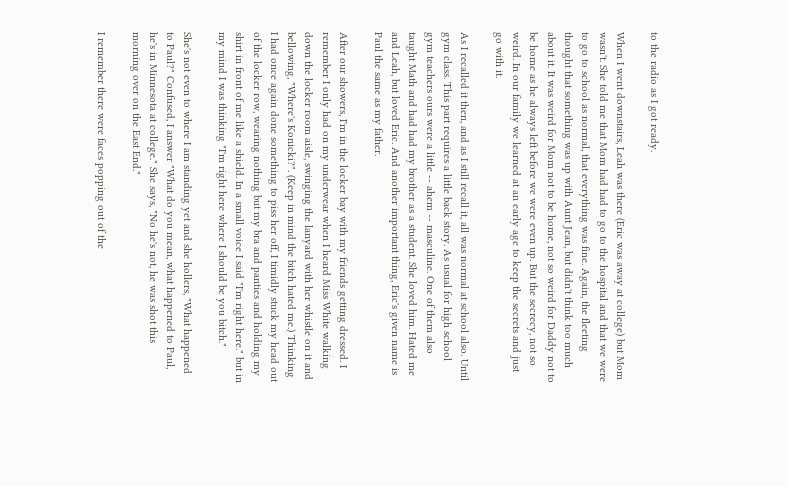to the radio as I got ready.

When I went downstairs, Leah was there (Eric was away at college) but Mom wasn't. She told me that Mom had had to go to the hospital and that we were to go to school as normal, that everything was fine. Again, the fleeting thought that something was up with Aunt Jean, but didn't think too much about it. It was weird for Mom not to be home, not so weird for Daddy not to be home as he always left before we were even up. But the secrecy, not so weird. In our family we learned at an early age to keep the secrets and just go with it.

As I recalled it then, and as I still recall it, all was normal at school also. Until gym class. This part requires a little back story. As usual for high school gym teachers ours were a little -- ahem -- masculine. One of them also taught Math and had had my brother as a student. She loved him. Hated me and Leah, but loved Eric. And another important thing, Eric's given name is Paul the same as my father.

After our showers, I'm in the locker bay with my friends getting dressed. I remember I only had on my underwear when I heard Miss White walking down the locker room aisle, swinging the lanyard with her whistle on it and bellowing, "Where's Konicki?". (Keep in mind the bitch hated me.) Thinking I had once again done something to piss her off, I timidly stuck my head out of the locker row, wearing nothing but my bra and panties and holding my shirt in front of me like a shield. In a small voice I said "I'm right here." but in my mind I was thinking "I'm right here where I should be you bitch."

She's not even to where I am standing yet and she hollers, "What happened to Paul?" Confused, I answer "What do you mean, what happened to Paul, he's in Minnesota at college." She says, "No he's not, he was shot this morning over on the East End."

I remember there were faces popping out of the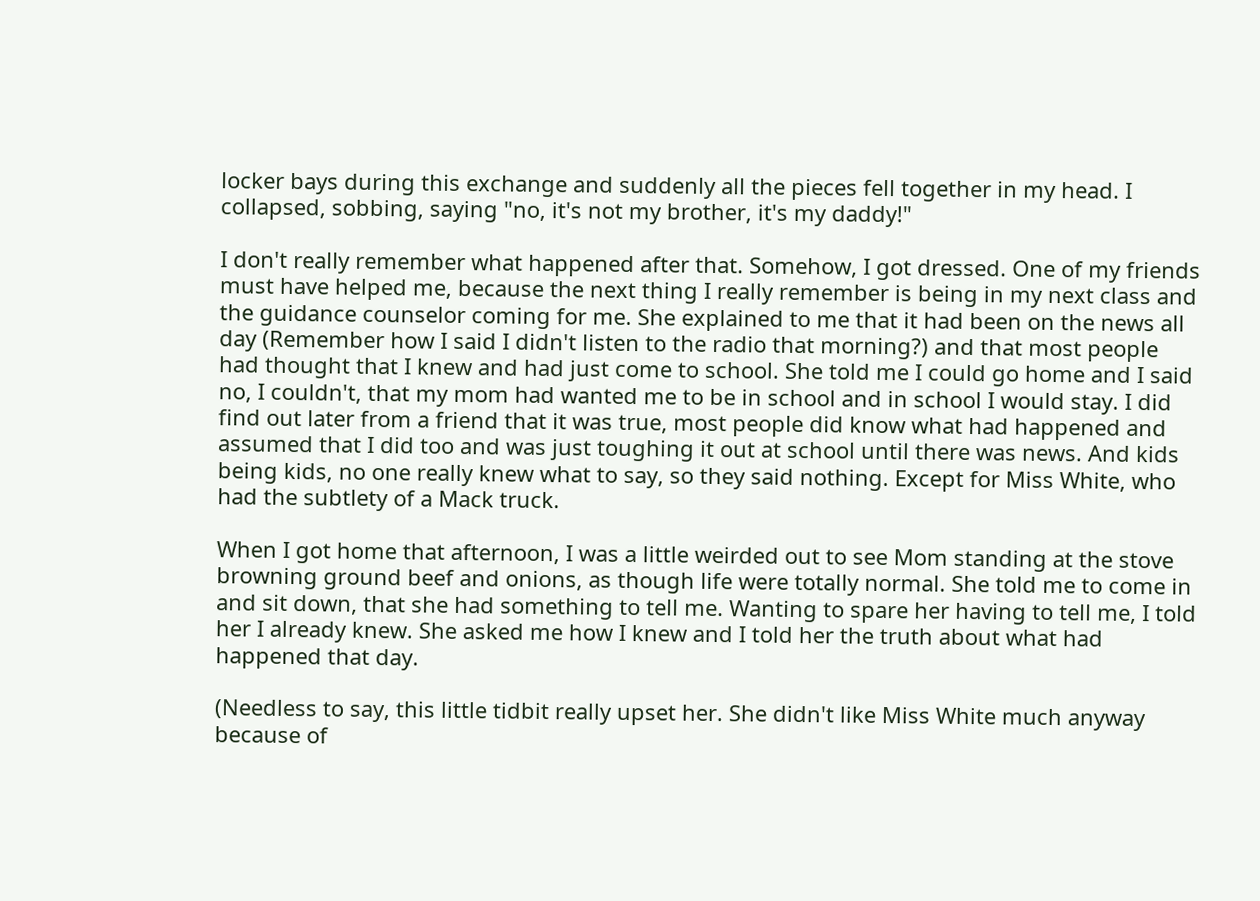locker bays during this exchange and suddenly all the pieces fell together in my head. I collapsed, sobbing, saying "no, it's not my brother, it's my daddy!"

I don't really remember what happened after that. Somehow, I got dressed. One of my friends must have helped me, because the next thing I really remember is being in my next class and the guidance counselor coming for me. She explained to me that it had been on the news all day (Remember how I said I didn't listen to the radio that morning?) and that most people had thought that I knew and had just come to school. She told me I could go home and I said no, I couldn't, that my mom had wanted me to be in school and in school I would stay. I did find out later from a friend that it was true, most people did know what had happened and assumed that I did too and was just toughing it out at school until there was news. And kids being kids, no one really knew what to say, so they said nothing. Except for Miss White, who had the subtlety of a Mack truck.

When I got home that afternoon, I was a little weirded out to see Mom standing at the stove browning ground beef and onions, as though life were totally normal. She told me to come in and sit down, that she had something to tell me. Wanting to spare her having to tell me, I told her I already knew. She asked me how I knew and I told her the truth about what had happened that day.

(Needless to say, this little tidbit really upset her. She didn't like Miss White much anyway because of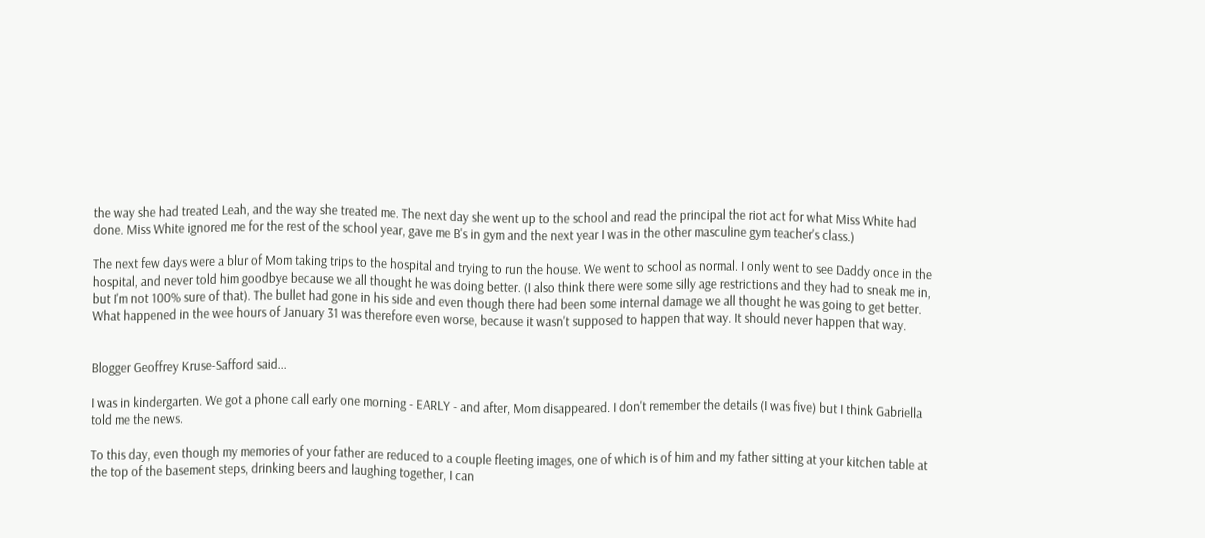the way she had treated Leah, and the way she treated me. The next day she went up to the school and read the principal the riot act for what Miss White had done. Miss White ignored me for the rest of the school year, gave me B's in gym and the next year I was in the other masculine gym teacher's class.)

The next few days were a blur of Mom taking trips to the hospital and trying to run the house. We went to school as normal. I only went to see Daddy once in the hospital, and never told him goodbye because we all thought he was doing better. (I also think there were some silly age restrictions and they had to sneak me in, but I'm not 100% sure of that). The bullet had gone in his side and even though there had been some internal damage we all thought he was going to get better. What happened in the wee hours of January 31 was therefore even worse, because it wasn't supposed to happen that way. It should never happen that way.


Blogger Geoffrey Kruse-Safford said...

I was in kindergarten. We got a phone call early one morning - EARLY - and after, Mom disappeared. I don't remember the details (I was five) but I think Gabriella told me the news.

To this day, even though my memories of your father are reduced to a couple fleeting images, one of which is of him and my father sitting at your kitchen table at the top of the basement steps, drinking beers and laughing together, I can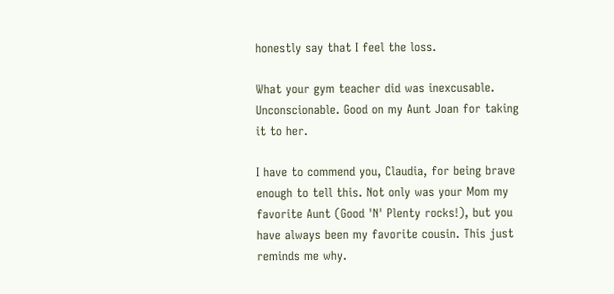honestly say that I feel the loss.

What your gym teacher did was inexcusable. Unconscionable. Good on my Aunt Joan for taking it to her.

I have to commend you, Claudia, for being brave enough to tell this. Not only was your Mom my favorite Aunt (Good 'N' Plenty rocks!), but you have always been my favorite cousin. This just reminds me why.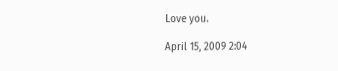Love you.

April 15, 2009 2:04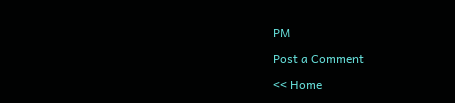PM

Post a Comment

<< Home